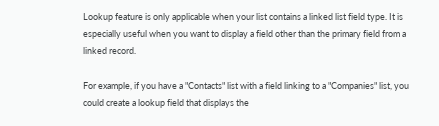Lookup feature is only applicable when your list contains a linked list field type. It is especially useful when you want to display a field other than the primary field from a linked record.

For example, if you have a "Contacts" list with a field linking to a "Companies" list, you could create a lookup field that displays the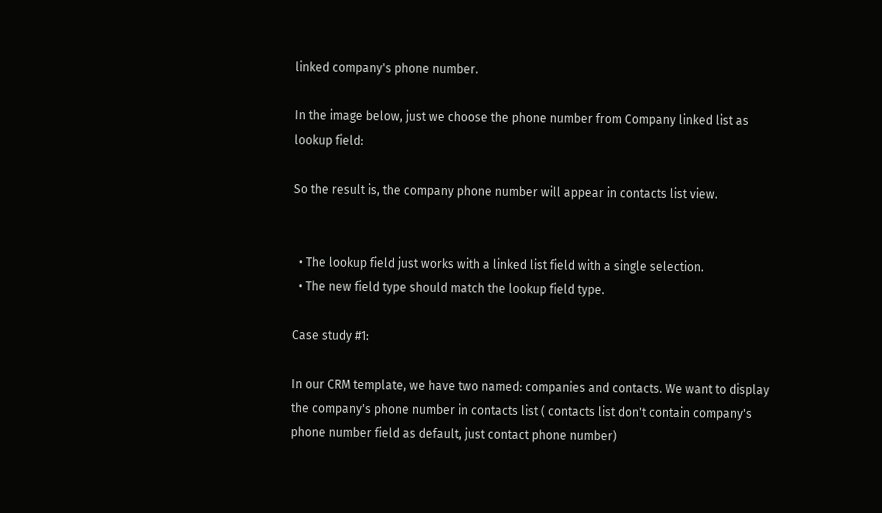linked company's phone number.

In the image below, just we choose the phone number from Company linked list as lookup field:

So the result is, the company phone number will appear in contacts list view.


  • The lookup field just works with a linked list field with a single selection.
  • The new field type should match the lookup field type.

Case study #1:

In our CRM template, we have two named: companies and contacts. We want to display the company's phone number in contacts list ( contacts list don't contain company's phone number field as default, just contact phone number)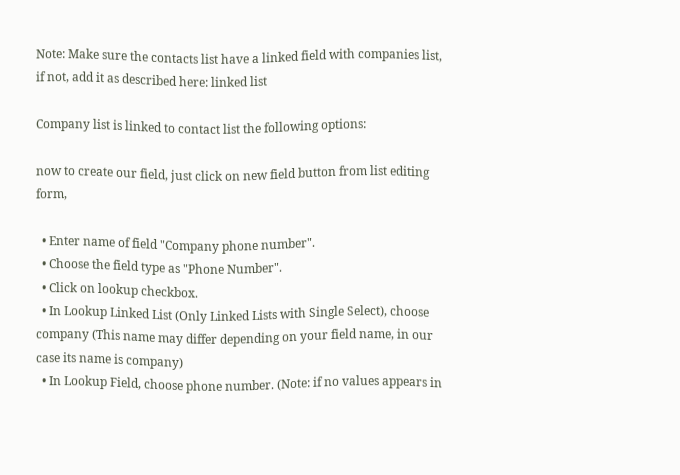Note: Make sure the contacts list have a linked field with companies list, if not, add it as described here: linked list

Company list is linked to contact list the following options:

now to create our field, just click on new field button from list editing form,

  • Enter name of field "Company phone number".
  • Choose the field type as "Phone Number".
  • Click on lookup checkbox.
  • In Lookup Linked List (Only Linked Lists with Single Select), choose company (This name may differ depending on your field name, in our case its name is company)
  • In Lookup Field, choose phone number. (Note: if no values appears in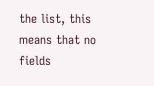the list, this means that no fields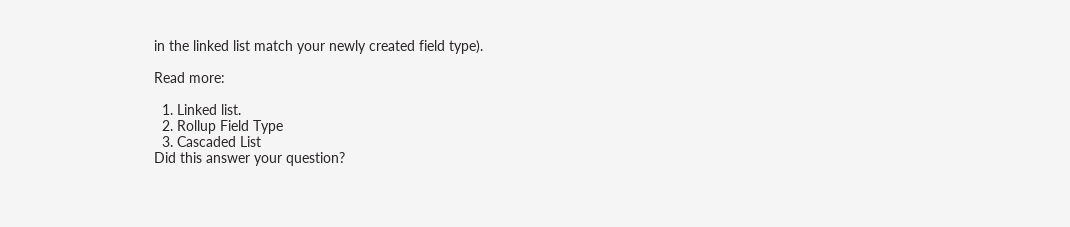in the linked list match your newly created field type).

Read more:

  1. Linked list.
  2. Rollup Field Type
  3. Cascaded List
Did this answer your question?